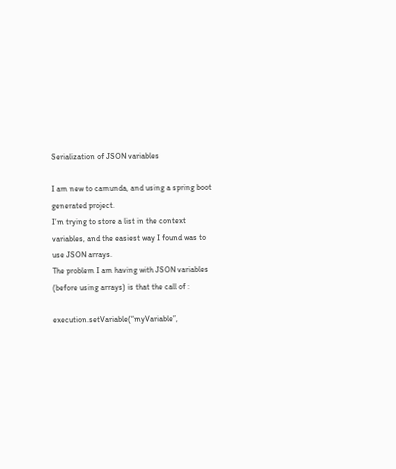Serialization of JSON variables

I am new to camunda, and using a spring boot generated project.
I’m trying to store a list in the context variables, and the easiest way I found was to use JSON arrays.
The problem I am having with JSON variables (before using arrays) is that the call of :

execution.setVariable(“myVariable”,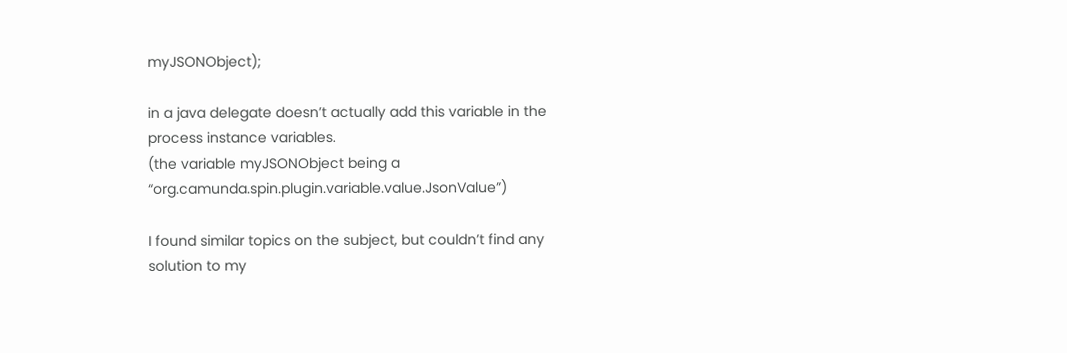myJSONObject);

in a java delegate doesn’t actually add this variable in the process instance variables.
(the variable myJSONObject being a “org.camunda.spin.plugin.variable.value.JsonValue”)

I found similar topics on the subject, but couldn’t find any solution to my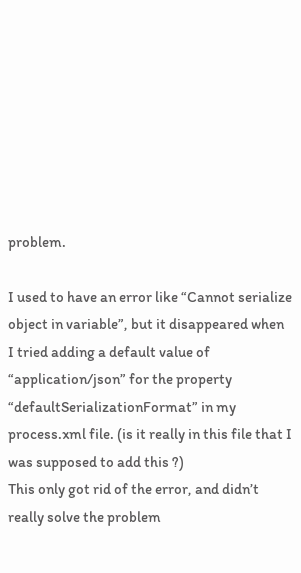problem.

I used to have an error like “Cannot serialize object in variable”, but it disappeared when I tried adding a default value of “application/json” for the property “defaultSerializationFormat” in my process.xml file. (is it really in this file that I was supposed to add this ?)
This only got rid of the error, and didn’t really solve the problem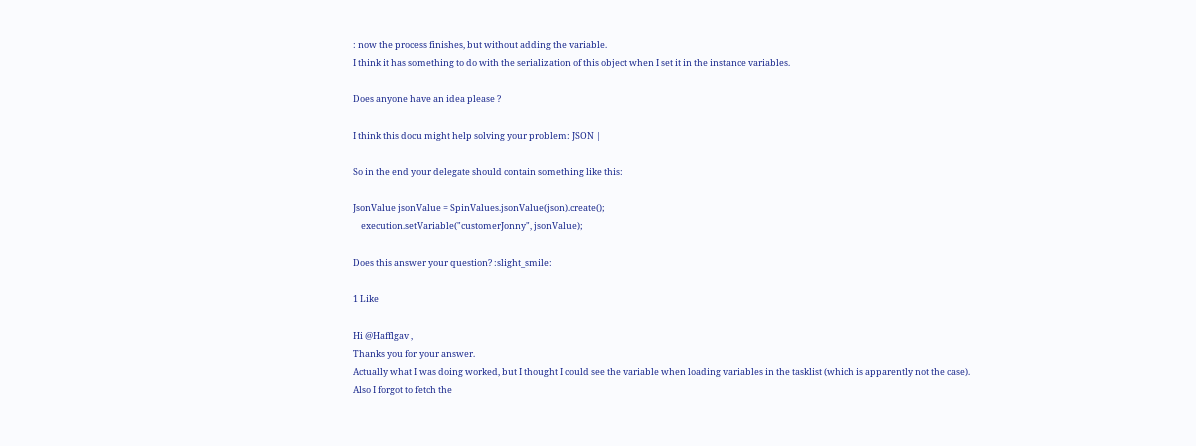: now the process finishes, but without adding the variable.
I think it has something to do with the serialization of this object when I set it in the instance variables.

Does anyone have an idea please ?

I think this docu might help solving your problem: JSON |

So in the end your delegate should contain something like this:

JsonValue jsonValue = SpinValues.jsonValue(json).create();
    execution.setVariable("customerJonny", jsonValue);

Does this answer your question? :slight_smile:

1 Like

Hi @Hafflgav ,
Thanks you for your answer.
Actually what I was doing worked, but I thought I could see the variable when loading variables in the tasklist (which is apparently not the case).
Also I forgot to fetch the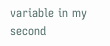variable in my second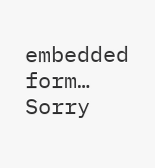embedded form…
Sorry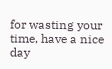for wasting your time, have a nice day